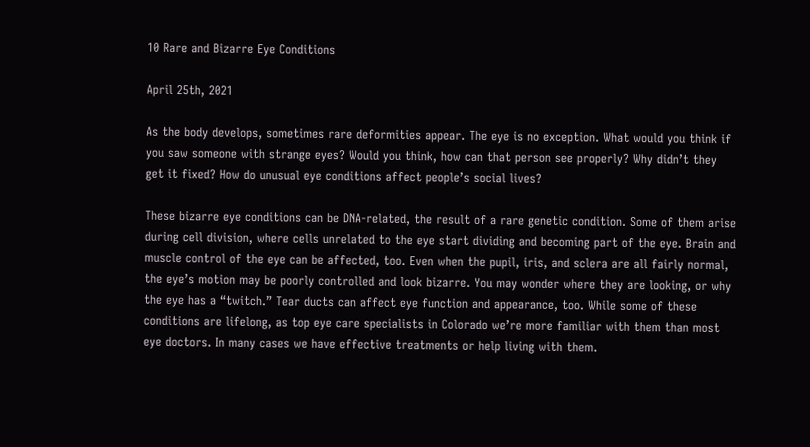10 Rare and Bizarre Eye Conditions

April 25th, 2021

As the body develops, sometimes rare deformities appear. The eye is no exception. What would you think if you saw someone with strange eyes? Would you think, how can that person see properly? Why didn’t they get it fixed? How do unusual eye conditions affect people’s social lives?

These bizarre eye conditions can be DNA-related, the result of a rare genetic condition. Some of them arise during cell division, where cells unrelated to the eye start dividing and becoming part of the eye. Brain and muscle control of the eye can be affected, too. Even when the pupil, iris, and sclera are all fairly normal, the eye’s motion may be poorly controlled and look bizarre. You may wonder where they are looking, or why the eye has a “twitch.” Tear ducts can affect eye function and appearance, too. While some of these conditions are lifelong, as top eye care specialists in Colorado we’re more familiar with them than most eye doctors. In many cases we have effective treatments or help living with them.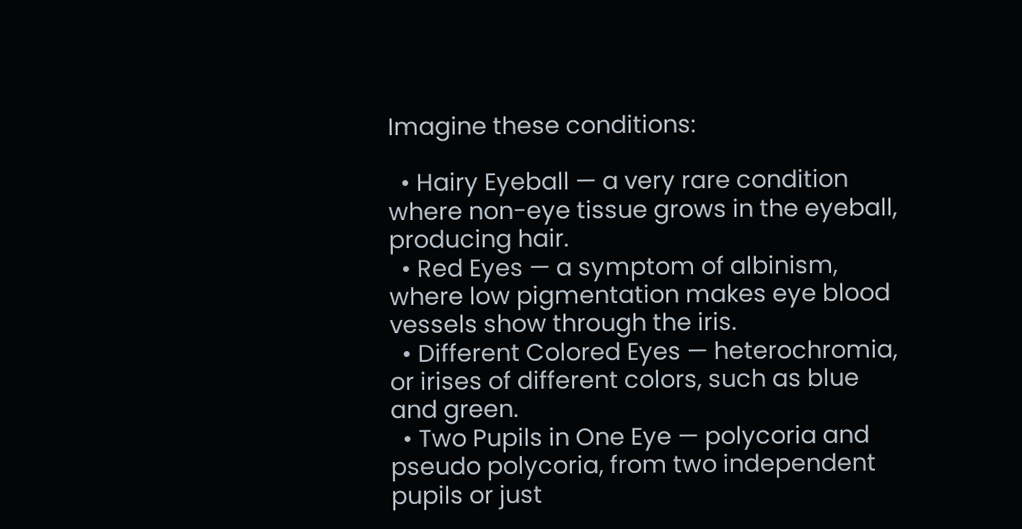Imagine these conditions:

  • Hairy Eyeball — a very rare condition where non-eye tissue grows in the eyeball, producing hair.
  • Red Eyes — a symptom of albinism, where low pigmentation makes eye blood vessels show through the iris.
  • Different Colored Eyes — heterochromia, or irises of different colors, such as blue and green.
  • Two Pupils in One Eye — polycoria and pseudo polycoria, from two independent pupils or just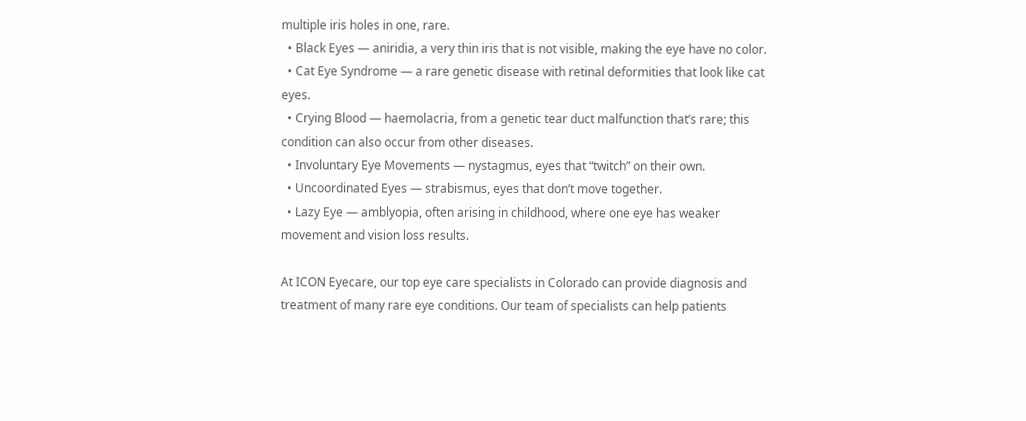multiple iris holes in one, rare.
  • Black Eyes — aniridia, a very thin iris that is not visible, making the eye have no color.
  • Cat Eye Syndrome — a rare genetic disease with retinal deformities that look like cat eyes.
  • Crying Blood — haemolacria, from a genetic tear duct malfunction that’s rare; this condition can also occur from other diseases.
  • Involuntary Eye Movements — nystagmus, eyes that “twitch” on their own.
  • Uncoordinated Eyes — strabismus, eyes that don’t move together.
  • Lazy Eye — amblyopia, often arising in childhood, where one eye has weaker movement and vision loss results.

At ICON Eyecare, our top eye care specialists in Colorado can provide diagnosis and treatment of many rare eye conditions. Our team of specialists can help patients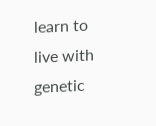learn to live with genetic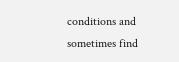conditions and sometimes find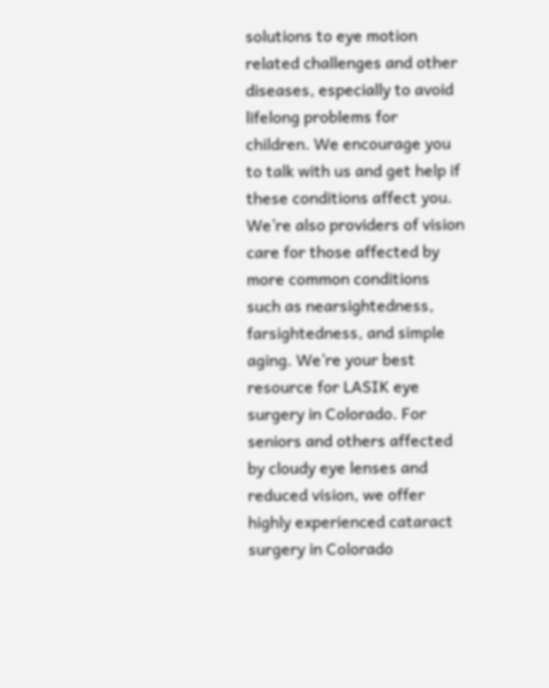solutions to eye motion related challenges and other diseases, especially to avoid lifelong problems for children. We encourage you to talk with us and get help if these conditions affect you. We’re also providers of vision care for those affected by more common conditions such as nearsightedness, farsightedness, and simple aging. We’re your best resource for LASIK eye surgery in Colorado. For seniors and others affected by cloudy eye lenses and reduced vision, we offer highly experienced cataract surgery in Colorado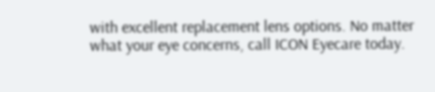with excellent replacement lens options. No matter what your eye concerns, call ICON Eyecare today.